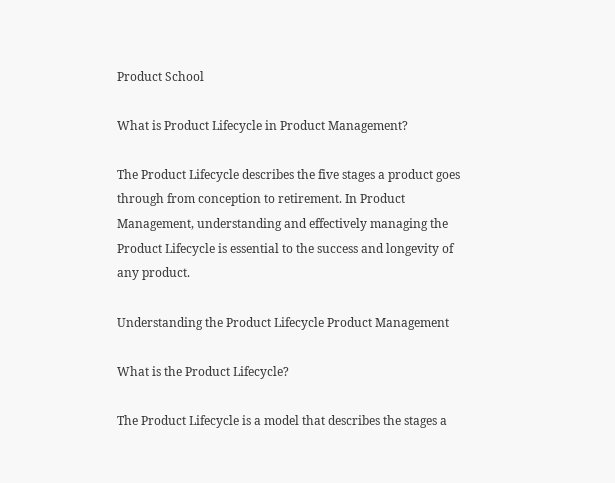Product School

What is Product Lifecycle in Product Management?

The Product Lifecycle describes the five stages a product goes through from conception to retirement. In Product Management, understanding and effectively managing the Product Lifecycle is essential to the success and longevity of any product.

Understanding the Product Lifecycle Product Management

What is the Product Lifecycle?

The Product Lifecycle is a model that describes the stages a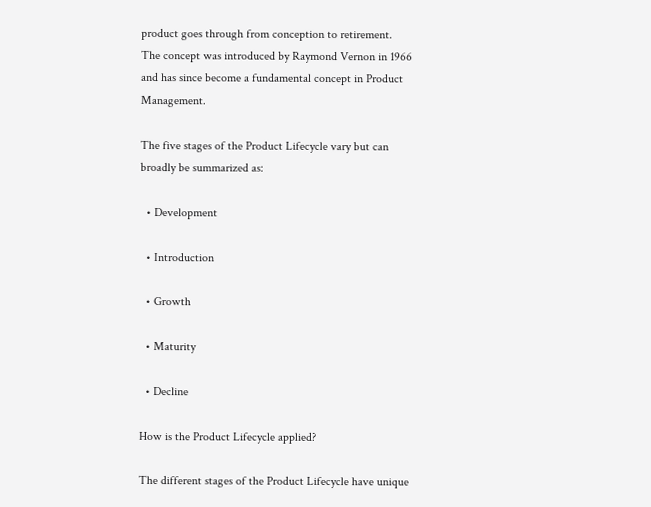product goes through from conception to retirement. The concept was introduced by Raymond Vernon in 1966 and has since become a fundamental concept in Product Management.

The five stages of the Product Lifecycle vary but can broadly be summarized as:

  • Development

  • Introduction

  • Growth

  • Maturity

  • Decline

How is the Product Lifecycle applied?

The different stages of the Product Lifecycle have unique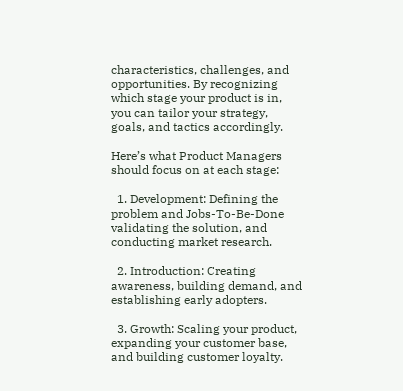characteristics, challenges, and opportunities. By recognizing which stage your product is in, you can tailor your strategy, goals, and tactics accordingly.

Here’s what Product Managers should focus on at each stage:

  1. Development: Defining the problem and Jobs-To-Be-Done validating the solution, and conducting market research.

  2. Introduction: Creating awareness, building demand, and establishing early adopters.

  3. Growth: Scaling your product, expanding your customer base, and building customer loyalty.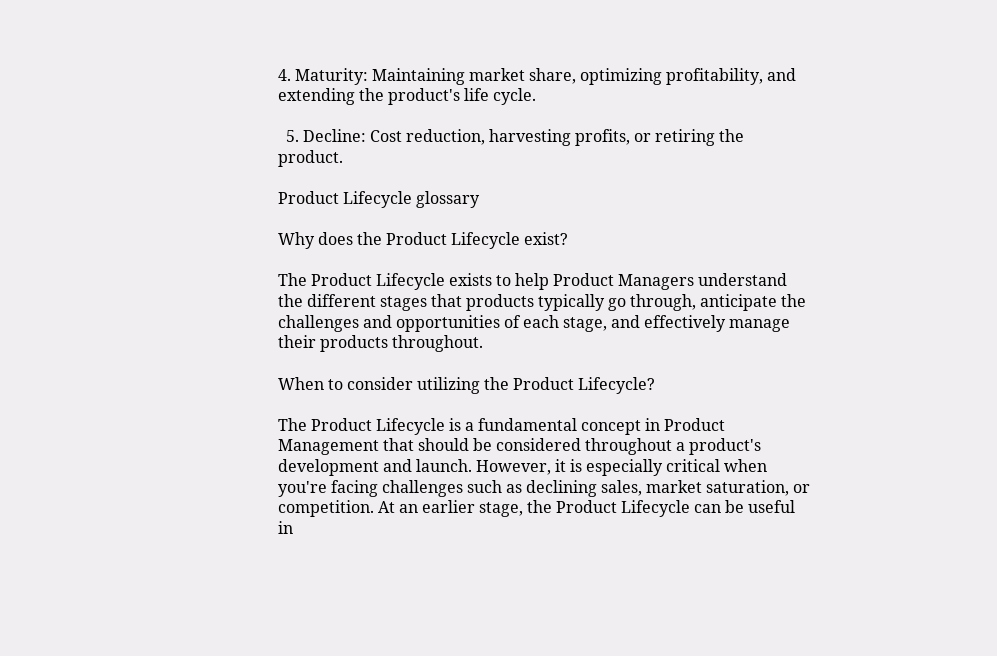4. Maturity: Maintaining market share, optimizing profitability, and extending the product's life cycle.

  5. Decline: Cost reduction, harvesting profits, or retiring the product.

Product Lifecycle glossary

Why does the Product Lifecycle exist?

The Product Lifecycle exists to help Product Managers understand the different stages that products typically go through, anticipate the challenges and opportunities of each stage, and effectively manage their products throughout.

When to consider utilizing the Product Lifecycle?

The Product Lifecycle is a fundamental concept in Product Management that should be considered throughout a product's development and launch. However, it is especially critical when you're facing challenges such as declining sales, market saturation, or competition. At an earlier stage, the Product Lifecycle can be useful in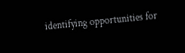identifying opportunities for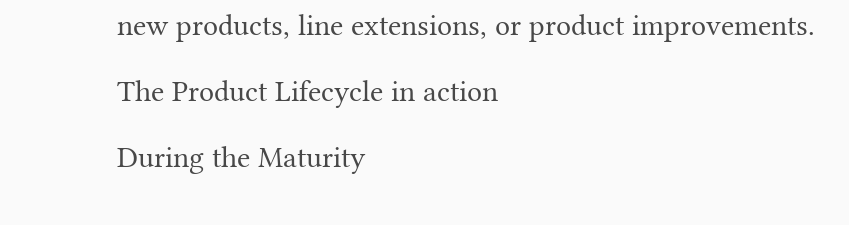new products, line extensions, or product improvements.

The Product Lifecycle in action

During the Maturity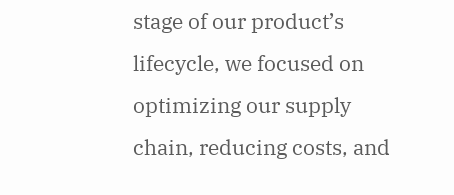stage of our product’s lifecycle, we focused on optimizing our supply chain, reducing costs, and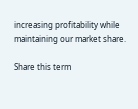increasing profitability while maintaining our market share.

Share this term